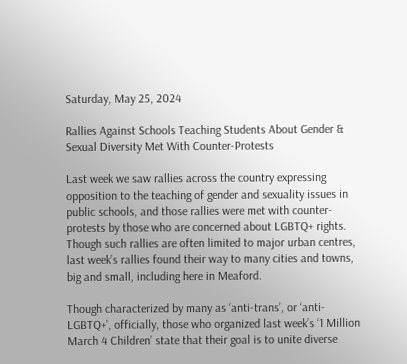Saturday, May 25, 2024

Rallies Against Schools Teaching Students About Gender & Sexual Diversity Met With Counter-Protests

Last week we saw rallies across the country expressing opposition to the teaching of gender and sexuality issues in public schools, and those rallies were met with counter-protests by those who are concerned about LGBTQ+ rights. Though such rallies are often limited to major urban centres, last week’s rallies found their way to many cities and towns, big and small, including here in Meaford.

Though characterized by many as ‘anti-trans’, or ‘anti-LGBTQ+’, officially, those who organized last week’s ‘1 Million March 4 Children’ state that their goal is to unite diverse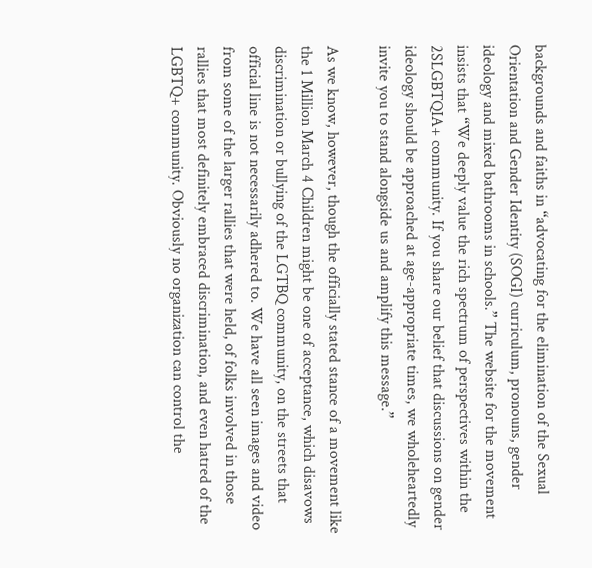backgrounds and faiths in “advocating for the elimination of the Sexual Orientation and Gender Identity (SOGI) curriculum, pronouns, gender ideology and mixed bathrooms in schools.” The website for the movement insists that “We deeply value the rich spectrum of perspectives within the 2SLGBTQIA+ community. If you share our belief that discussions on gender ideology should be approached at age-appropriate times, we wholeheartedly invite you to stand alongside us and amplify this message.”

As we know, however, though the officially stated stance of a movement like the 1 Million March 4 Children might be one of acceptance, which disavows discrimination or bullying of the LGTBQ community, on the streets that official line is not necessarily adhered to. We have all seen images and video from some of the larger rallies that were held, of folks involved in those rallies that most definitely embraced discrimination, and even hatred of the LGBTQ+ community. Obviously no organization can control the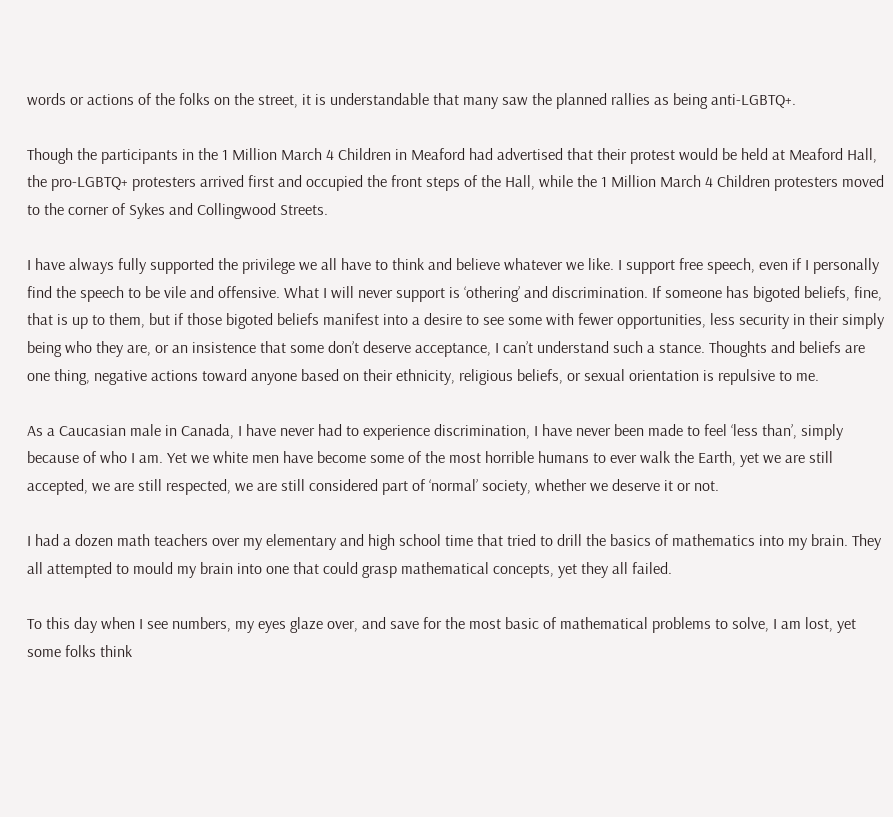words or actions of the folks on the street, it is understandable that many saw the planned rallies as being anti-LGBTQ+.

Though the participants in the 1 Million March 4 Children in Meaford had advertised that their protest would be held at Meaford Hall, the pro-LGBTQ+ protesters arrived first and occupied the front steps of the Hall, while the 1 Million March 4 Children protesters moved to the corner of Sykes and Collingwood Streets.

I have always fully supported the privilege we all have to think and believe whatever we like. I support free speech, even if I personally find the speech to be vile and offensive. What I will never support is ‘othering’ and discrimination. If someone has bigoted beliefs, fine, that is up to them, but if those bigoted beliefs manifest into a desire to see some with fewer opportunities, less security in their simply being who they are, or an insistence that some don’t deserve acceptance, I can’t understand such a stance. Thoughts and beliefs are one thing, negative actions toward anyone based on their ethnicity, religious beliefs, or sexual orientation is repulsive to me.

As a Caucasian male in Canada, I have never had to experience discrimination, I have never been made to feel ‘less than’, simply because of who I am. Yet we white men have become some of the most horrible humans to ever walk the Earth, yet we are still accepted, we are still respected, we are still considered part of ‘normal’ society, whether we deserve it or not.

I had a dozen math teachers over my elementary and high school time that tried to drill the basics of mathematics into my brain. They all attempted to mould my brain into one that could grasp mathematical concepts, yet they all failed.

To this day when I see numbers, my eyes glaze over, and save for the most basic of mathematical problems to solve, I am lost, yet some folks think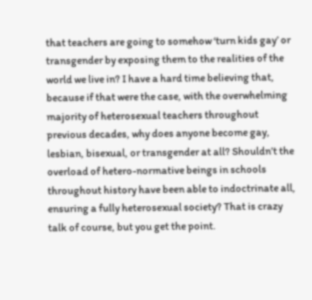that teachers are going to somehow ‘turn kids gay’ or transgender by exposing them to the realities of the world we live in? I have a hard time believing that, because if that were the case, with the overwhelming majority of heterosexual teachers throughout previous decades, why does anyone become gay, lesbian, bisexual, or transgender at all? Shouldn’t the overload of hetero-normative beings in schools throughout history have been able to indoctrinate all, ensuring a fully heterosexual society? That is crazy talk of course, but you get the point.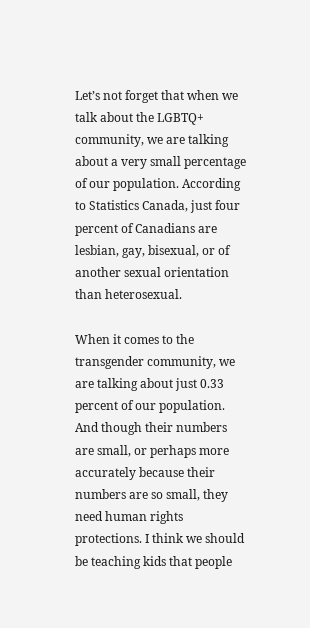Let’s not forget that when we talk about the LGBTQ+ community, we are talking about a very small percentage of our population. According to Statistics Canada, just four percent of Canadians are lesbian, gay, bisexual, or of another sexual orientation than heterosexual.

When it comes to the transgender community, we are talking about just 0.33 percent of our population. And though their numbers are small, or perhaps more accurately because their numbers are so small, they need human rights protections. I think we should be teaching kids that people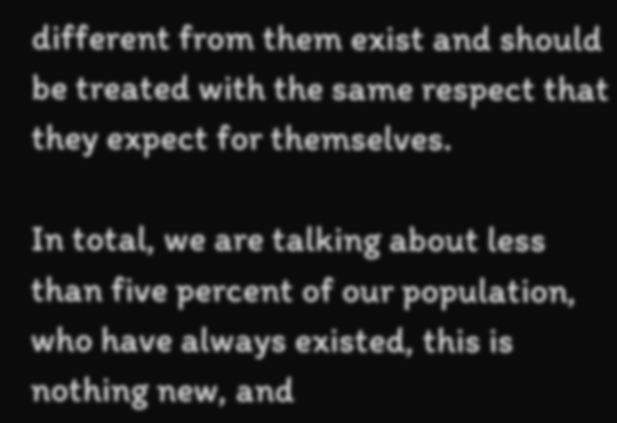different from them exist and should be treated with the same respect that they expect for themselves.

In total, we are talking about less than five percent of our population, who have always existed, this is nothing new, and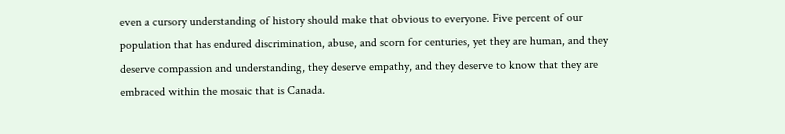even a cursory understanding of history should make that obvious to everyone. Five percent of our population that has endured discrimination, abuse, and scorn for centuries, yet they are human, and they deserve compassion and understanding, they deserve empathy, and they deserve to know that they are embraced within the mosaic that is Canada.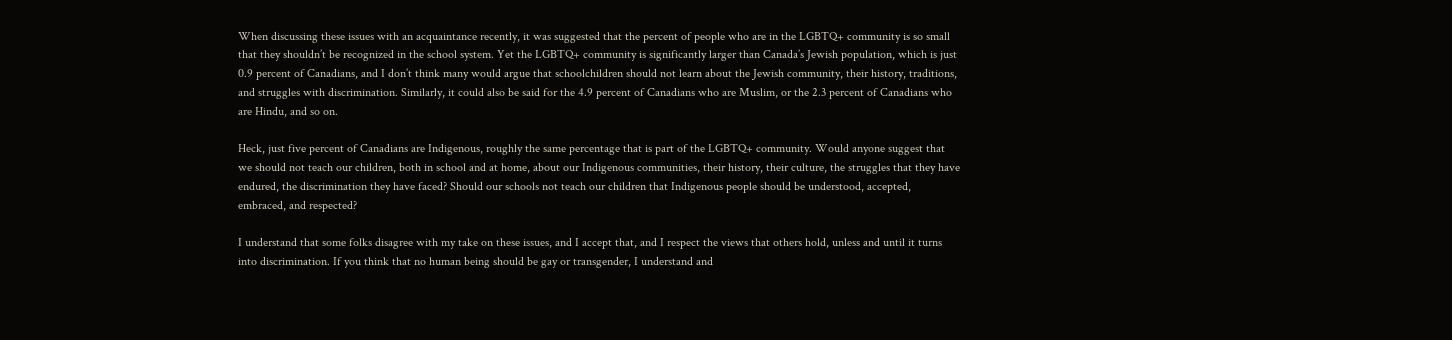When discussing these issues with an acquaintance recently, it was suggested that the percent of people who are in the LGBTQ+ community is so small that they shouldn’t be recognized in the school system. Yet the LGBTQ+ community is significantly larger than Canada’s Jewish population, which is just 0.9 percent of Canadians, and I don’t think many would argue that schoolchildren should not learn about the Jewish community, their history, traditions, and struggles with discrimination. Similarly, it could also be said for the 4.9 percent of Canadians who are Muslim, or the 2.3 percent of Canadians who are Hindu, and so on.

Heck, just five percent of Canadians are Indigenous, roughly the same percentage that is part of the LGBTQ+ community. Would anyone suggest that we should not teach our children, both in school and at home, about our Indigenous communities, their history, their culture, the struggles that they have endured, the discrimination they have faced? Should our schools not teach our children that Indigenous people should be understood, accepted, embraced, and respected?

I understand that some folks disagree with my take on these issues, and I accept that, and I respect the views that others hold, unless and until it turns into discrimination. If you think that no human being should be gay or transgender, I understand and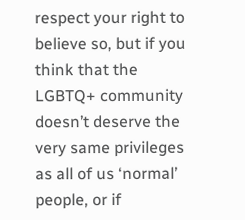respect your right to believe so, but if you think that the LGBTQ+ community doesn’t deserve the very same privileges as all of us ‘normal’ people, or if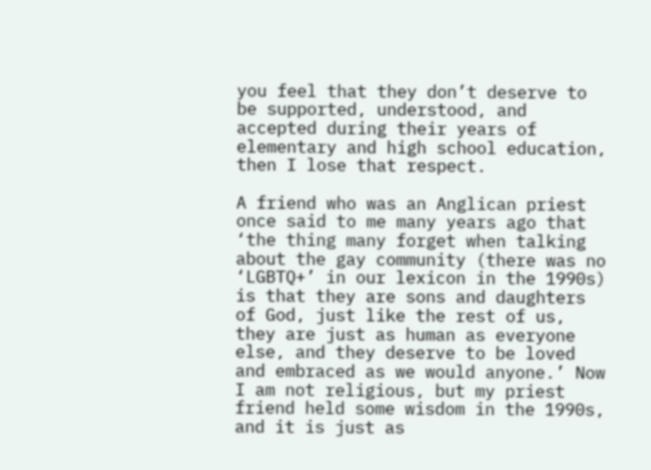you feel that they don’t deserve to be supported, understood, and accepted during their years of elementary and high school education, then I lose that respect.

A friend who was an Anglican priest once said to me many years ago that ‘the thing many forget when talking about the gay community (there was no ‘LGBTQ+’ in our lexicon in the 1990s) is that they are sons and daughters of God, just like the rest of us, they are just as human as everyone else, and they deserve to be loved and embraced as we would anyone.’ Now I am not religious, but my priest friend held some wisdom in the 1990s, and it is just as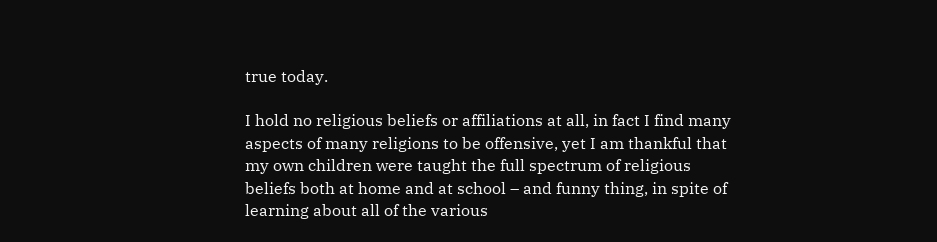true today.

I hold no religious beliefs or affiliations at all, in fact I find many aspects of many religions to be offensive, yet I am thankful that my own children were taught the full spectrum of religious beliefs both at home and at school – and funny thing, in spite of learning about all of the various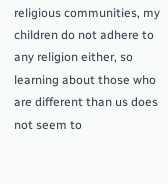religious communities, my children do not adhere to any religion either, so learning about those who are different than us does not seem to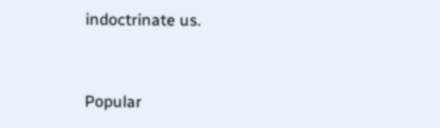indoctrinate us.


Popular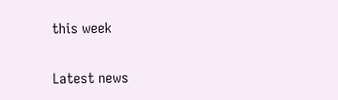this week

Latest news